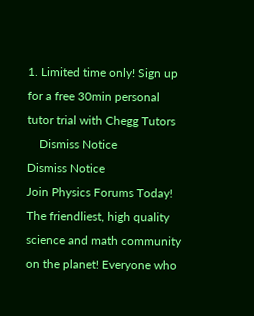1. Limited time only! Sign up for a free 30min personal tutor trial with Chegg Tutors
    Dismiss Notice
Dismiss Notice
Join Physics Forums Today!
The friendliest, high quality science and math community on the planet! Everyone who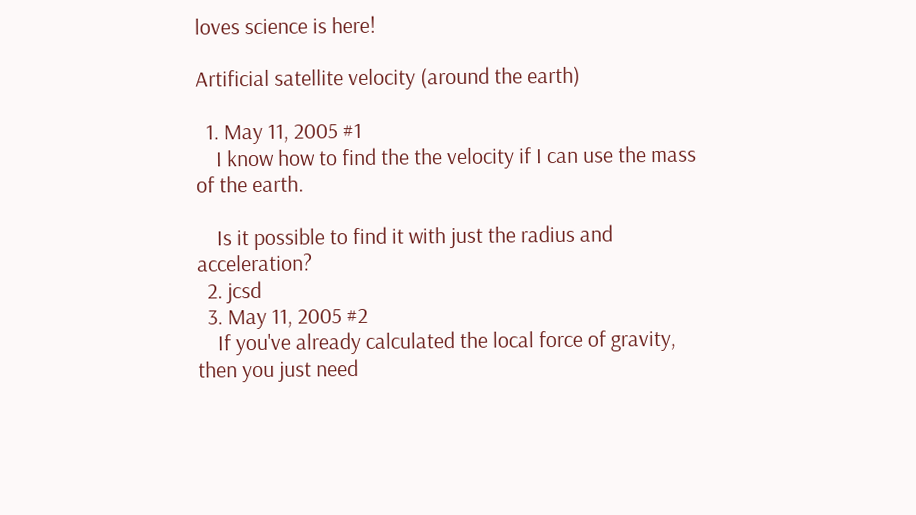loves science is here!

Artificial satellite velocity (around the earth)

  1. May 11, 2005 #1
    I know how to find the the velocity if I can use the mass of the earth.

    Is it possible to find it with just the radius and acceleration?
  2. jcsd
  3. May 11, 2005 #2
    If you've already calculated the local force of gravity, then you just need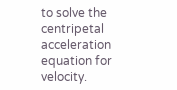to solve the centripetal acceleration equation for velocity.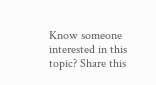Know someone interested in this topic? Share this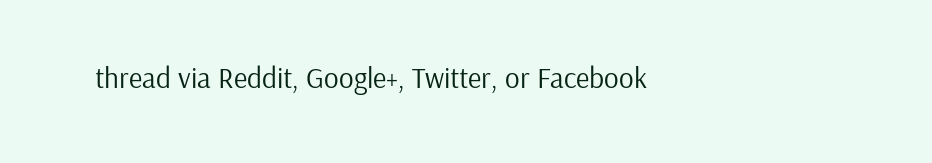thread via Reddit, Google+, Twitter, or Facebook